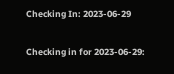Checking In: 2023-06-29

Checking in for 2023-06-29: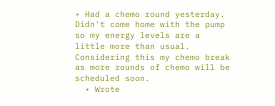• Had a chemo round yesterday. Didn't come home with the pump so my energy levels are a little more than usual. Considering this my chemo break as more rounds of chemo will be scheduled soon.
  • Wrote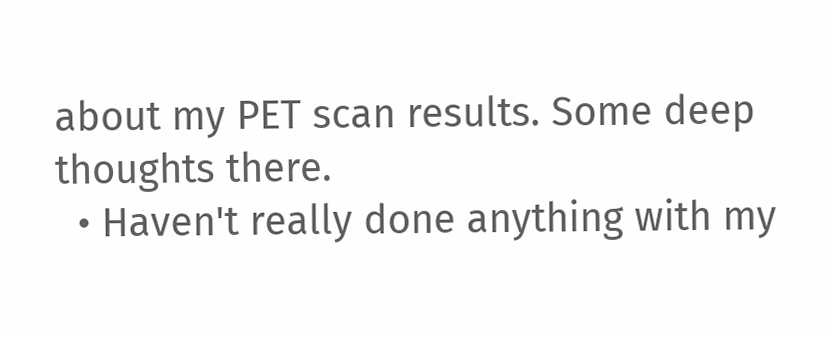about my PET scan results. Some deep thoughts there.
  • Haven't really done anything with my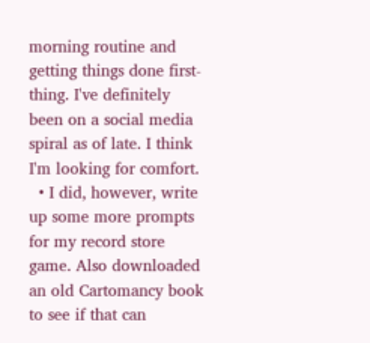morning routine and getting things done first-thing. I've definitely been on a social media spiral as of late. I think I'm looking for comfort.
  • I did, however, write up some more prompts for my record store game. Also downloaded an old Cartomancy book to see if that can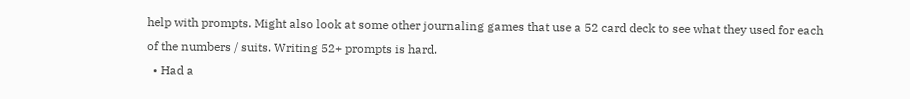help with prompts. Might also look at some other journaling games that use a 52 card deck to see what they used for each of the numbers / suits. Writing 52+ prompts is hard.
  • Had a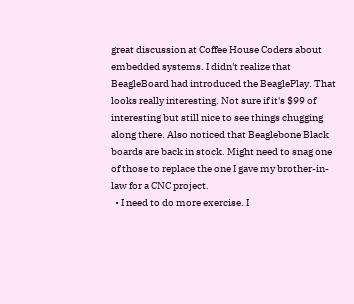great discussion at Coffee House Coders about embedded systems. I didn't realize that BeagleBoard had introduced the BeaglePlay. That looks really interesting. Not sure if it's $99 of interesting but still nice to see things chugging along there. Also noticed that Beaglebone Black boards are back in stock. Might need to snag one of those to replace the one I gave my brother-in-law for a CNC project.
  • I need to do more exercise. I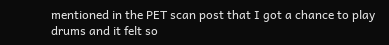mentioned in the PET scan post that I got a chance to play drums and it felt so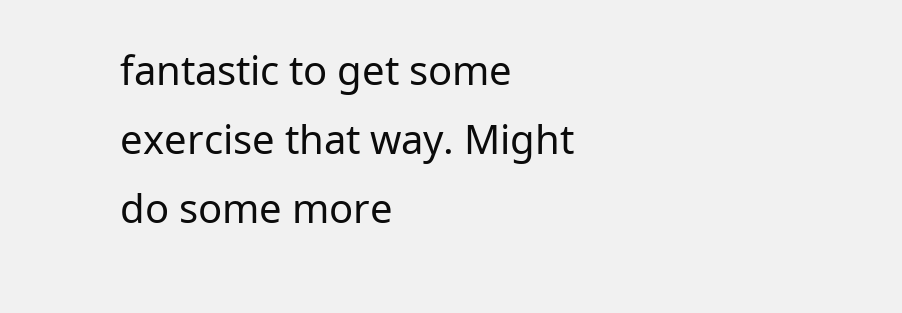fantastic to get some exercise that way. Might do some more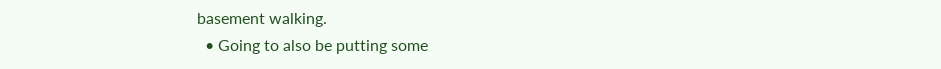basement walking.
  • Going to also be putting some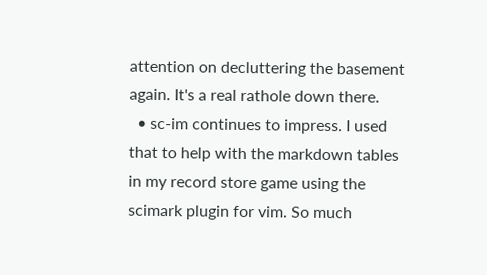attention on decluttering the basement again. It's a real rathole down there.
  • sc-im continues to impress. I used that to help with the markdown tables in my record store game using the scimark plugin for vim. So much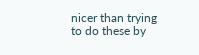nicer than trying to do these by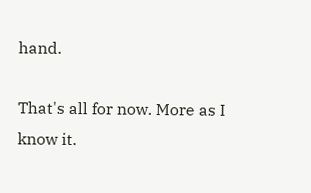hand.

That's all for now. More as I know it.